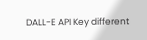DALL-E API Key different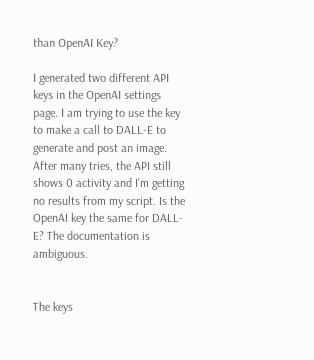than OpenAI Key?

I generated two different API keys in the OpenAI settings page. I am trying to use the key to make a call to DALL-E to generate and post an image. After many tries, the API still shows 0 activity and I’m getting no results from my script. Is the OpenAI key the same for DALL-E? The documentation is ambiguous.


The keys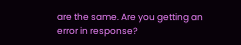are the same. Are you getting an error in response?